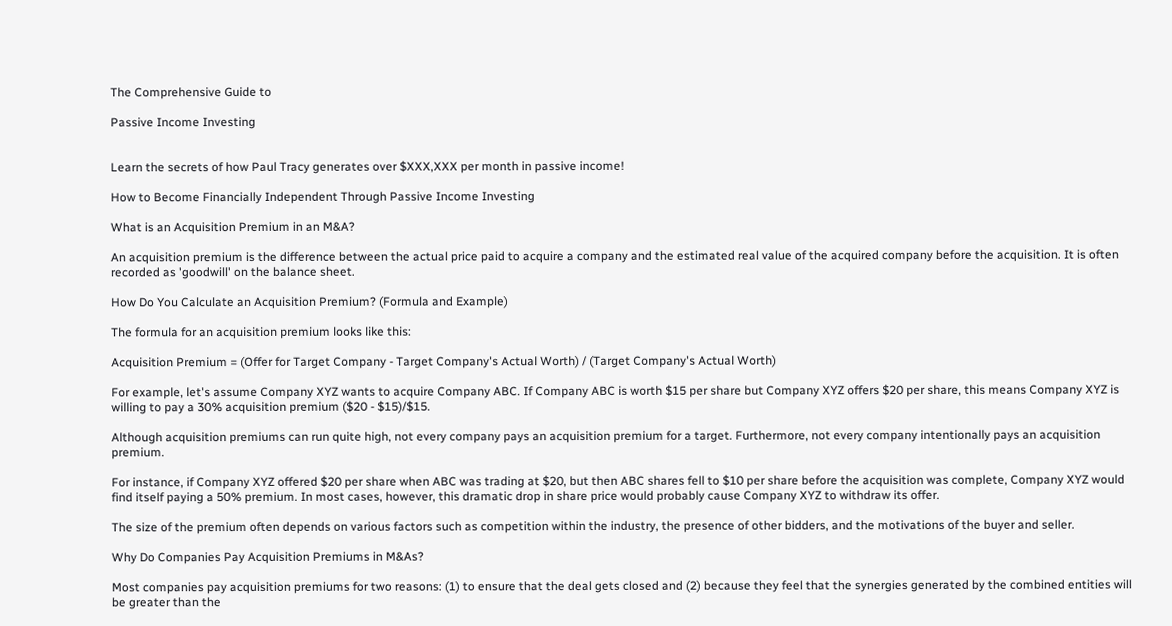The Comprehensive Guide to

Passive Income Investing


Learn the secrets of how Paul Tracy generates over $XXX,XXX per month in passive income!

How to Become Financially Independent Through Passive Income Investing

What is an Acquisition Premium in an M&A?

An acquisition premium is the difference between the actual price paid to acquire a company and the estimated real value of the acquired company before the acquisition. It is often recorded as 'goodwill' on the balance sheet.

How Do You Calculate an Acquisition Premium? (Formula and Example)

The formula for an acquisition premium looks like this:

Acquisition Premium = (Offer for Target Company - Target Company's Actual Worth) / (Target Company's Actual Worth)

For example, let's assume Company XYZ wants to acquire Company ABC. If Company ABC is worth $15 per share but Company XYZ offers $20 per share, this means Company XYZ is willing to pay a 30% acquisition premium ($20 - $15)/$15.

Although acquisition premiums can run quite high, not every company pays an acquisition premium for a target. Furthermore, not every company intentionally pays an acquisition premium.

For instance, if Company XYZ offered $20 per share when ABC was trading at $20, but then ABC shares fell to $10 per share before the acquisition was complete, Company XYZ would find itself paying a 50% premium. In most cases, however, this dramatic drop in share price would probably cause Company XYZ to withdraw its offer.

The size of the premium often depends on various factors such as competition within the industry, the presence of other bidders, and the motivations of the buyer and seller.

Why Do Companies Pay Acquisition Premiums in M&As?

Most companies pay acquisition premiums for two reasons: (1) to ensure that the deal gets closed and (2) because they feel that the synergies generated by the combined entities will be greater than the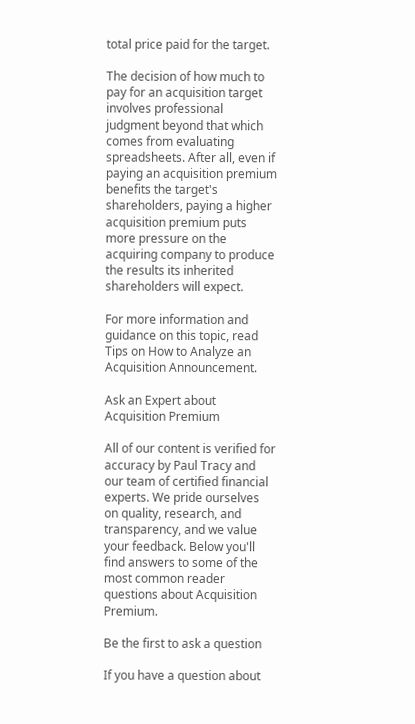total price paid for the target.

The decision of how much to pay for an acquisition target involves professional judgment beyond that which comes from evaluating spreadsheets. After all, even if paying an acquisition premium benefits the target's shareholders, paying a higher acquisition premium puts more pressure on the acquiring company to produce the results its inherited shareholders will expect.

For more information and guidance on this topic, read Tips on How to Analyze an Acquisition Announcement.

Ask an Expert about Acquisition Premium

All of our content is verified for accuracy by Paul Tracy and our team of certified financial experts. We pride ourselves on quality, research, and transparency, and we value your feedback. Below you'll find answers to some of the most common reader questions about Acquisition Premium.

Be the first to ask a question

If you have a question about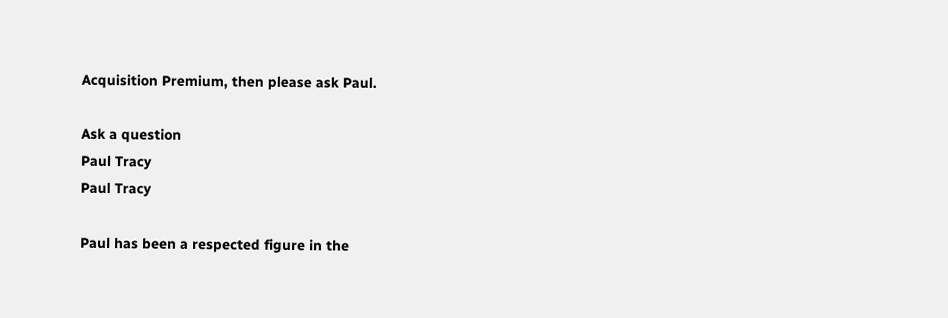Acquisition Premium, then please ask Paul.

Ask a question
Paul Tracy
Paul Tracy

Paul has been a respected figure in the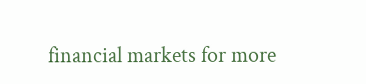financial markets for more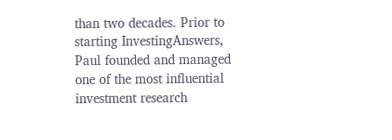than two decades. Prior to starting InvestingAnswers, Paul founded and managed one of the most influential investment research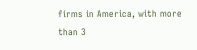firms in America, with more than 3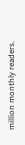million monthly readers.